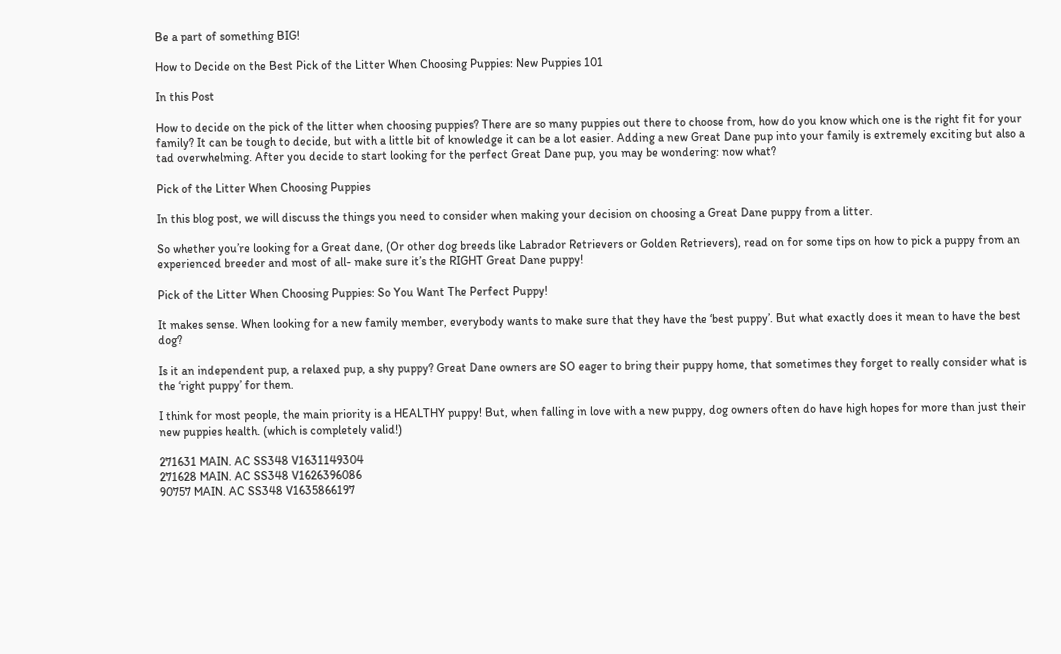Be a part of something BIG!

How to Decide on the Best Pick of the Litter When Choosing Puppies: New Puppies 101

In this Post

How to decide on the pick of the litter when choosing puppies? There are so many puppies out there to choose from, how do you know which one is the right fit for your family? It can be tough to decide, but with a little bit of knowledge it can be a lot easier. Adding a new Great Dane pup into your family is extremely exciting but also a tad overwhelming. After you decide to start looking for the perfect Great Dane pup, you may be wondering: now what?

Pick of the Litter When Choosing Puppies

In this blog post, we will discuss the things you need to consider when making your decision on choosing a Great Dane puppy from a litter.

So whether you’re looking for a Great dane, (Or other dog breeds like Labrador Retrievers or Golden Retrievers), read on for some tips on how to pick a puppy from an experienced breeder and most of all- make sure it’s the RIGHT Great Dane puppy!

Pick of the Litter When Choosing Puppies: So You Want The Perfect Puppy!

It makes sense. When looking for a new family member, everybody wants to make sure that they have the ‘best puppy’. But what exactly does it mean to have the best dog?

Is it an independent pup, a relaxed pup, a shy puppy? Great Dane owners are SO eager to bring their puppy home, that sometimes they forget to really consider what is the ‘right puppy’ for them.

I think for most people, the main priority is a HEALTHY puppy! But, when falling in love with a new puppy, dog owners often do have high hopes for more than just their new puppies health. (which is completely valid!)

271631 MAIN. AC SS348 V1631149304
271628 MAIN. AC SS348 V1626396086
90757 MAIN. AC SS348 V1635866197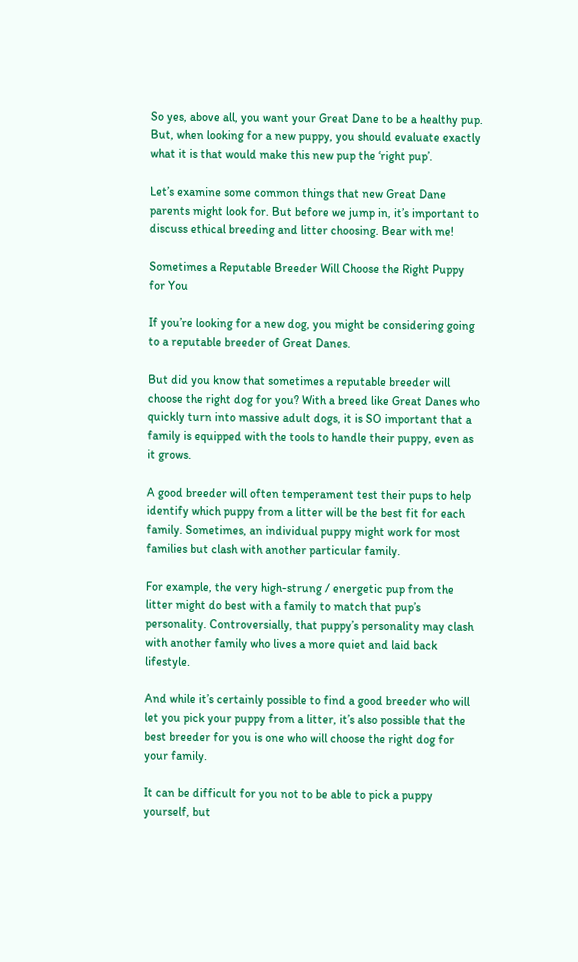So yes, above all, you want your Great Dane to be a healthy pup. But, when looking for a new puppy, you should evaluate exactly what it is that would make this new pup the ‘right pup’.

Let’s examine some common things that new Great Dane parents might look for. But before we jump in, it’s important to discuss ethical breeding and litter choosing. Bear with me!

Sometimes a Reputable Breeder Will Choose the Right Puppy for You

If you’re looking for a new dog, you might be considering going to a reputable breeder of Great Danes.

But did you know that sometimes a reputable breeder will choose the right dog for you? With a breed like Great Danes who quickly turn into massive adult dogs, it is SO important that a family is equipped with the tools to handle their puppy, even as it grows.

A good breeder will often temperament test their pups to help identify which puppy from a litter will be the best fit for each family. Sometimes, an individual puppy might work for most families but clash with another particular family.

For example, the very high-strung / energetic pup from the litter might do best with a family to match that pup’s personality. Controversially, that puppy’s personality may clash with another family who lives a more quiet and laid back lifestyle.

And while it’s certainly possible to find a good breeder who will let you pick your puppy from a litter, it’s also possible that the best breeder for you is one who will choose the right dog for your family.

It can be difficult for you not to be able to pick a puppy yourself, but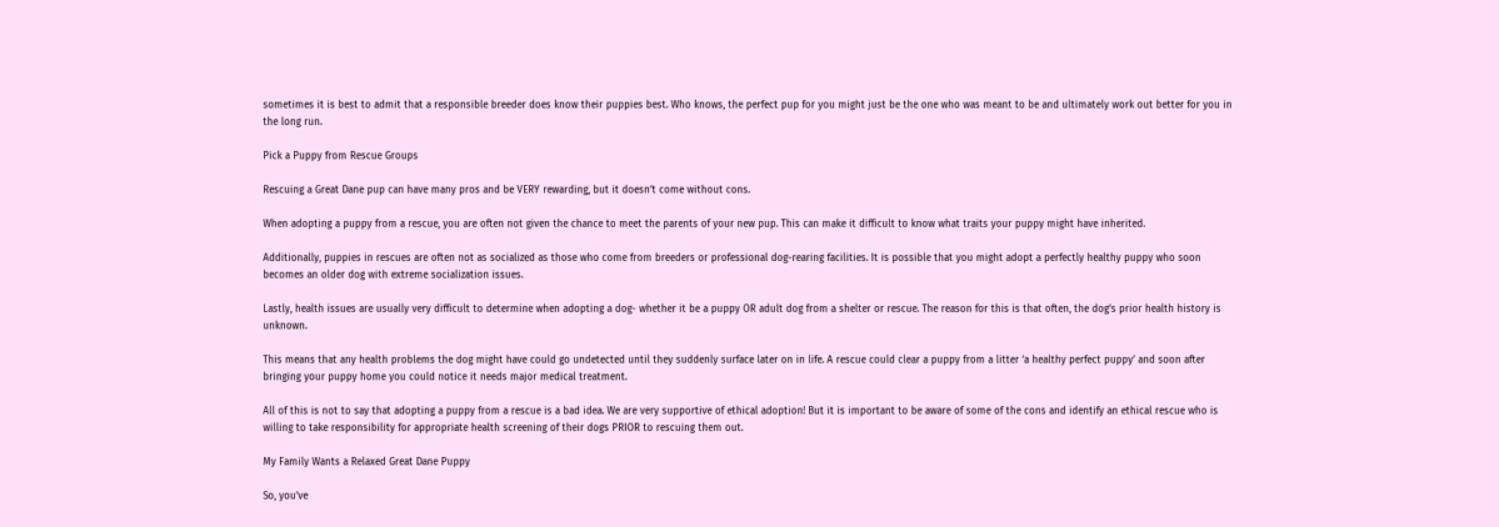sometimes it is best to admit that a responsible breeder does know their puppies best. Who knows, the perfect pup for you might just be the one who was meant to be and ultimately work out better for you in the long run.

Pick a Puppy from Rescue Groups

Rescuing a Great Dane pup can have many pros and be VERY rewarding, but it doesn’t come without cons.

When adopting a puppy from a rescue, you are often not given the chance to meet the parents of your new pup. This can make it difficult to know what traits your puppy might have inherited.

Additionally, puppies in rescues are often not as socialized as those who come from breeders or professional dog-rearing facilities. It is possible that you might adopt a perfectly healthy puppy who soon becomes an older dog with extreme socialization issues.

Lastly, health issues are usually very difficult to determine when adopting a dog- whether it be a puppy OR adult dog from a shelter or rescue. The reason for this is that often, the dog’s prior health history is unknown.

This means that any health problems the dog might have could go undetected until they suddenly surface later on in life. A rescue could clear a puppy from a litter ‘a healthy perfect puppy’ and soon after bringing your puppy home you could notice it needs major medical treatment.

All of this is not to say that adopting a puppy from a rescue is a bad idea. We are very supportive of ethical adoption! But it is important to be aware of some of the cons and identify an ethical rescue who is willing to take responsibility for appropriate health screening of their dogs PRIOR to rescuing them out.

My Family Wants a Relaxed Great Dane Puppy

So, you’ve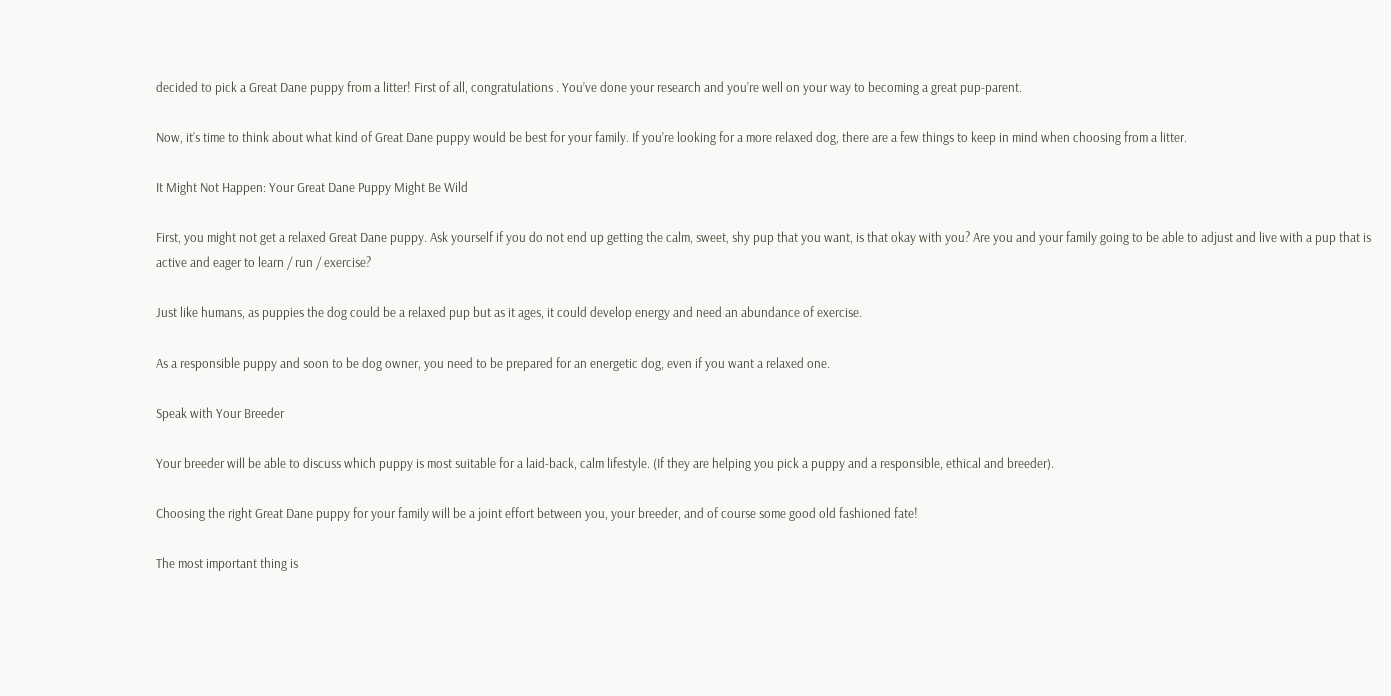decided to pick a Great Dane puppy from a litter! First of all, congratulations . You’ve done your research and you’re well on your way to becoming a great pup-parent.

Now, it’s time to think about what kind of Great Dane puppy would be best for your family. If you’re looking for a more relaxed dog, there are a few things to keep in mind when choosing from a litter.

It Might Not Happen: Your Great Dane Puppy Might Be Wild

First, you might not get a relaxed Great Dane puppy. Ask yourself if you do not end up getting the calm, sweet, shy pup that you want, is that okay with you? Are you and your family going to be able to adjust and live with a pup that is active and eager to learn / run / exercise?

Just like humans, as puppies the dog could be a relaxed pup but as it ages, it could develop energy and need an abundance of exercise.

As a responsible puppy and soon to be dog owner, you need to be prepared for an energetic dog, even if you want a relaxed one.

Speak with Your Breeder

Your breeder will be able to discuss which puppy is most suitable for a laid-back, calm lifestyle. (If they are helping you pick a puppy and a responsible, ethical and breeder).

Choosing the right Great Dane puppy for your family will be a joint effort between you, your breeder, and of course some good old fashioned fate!

The most important thing is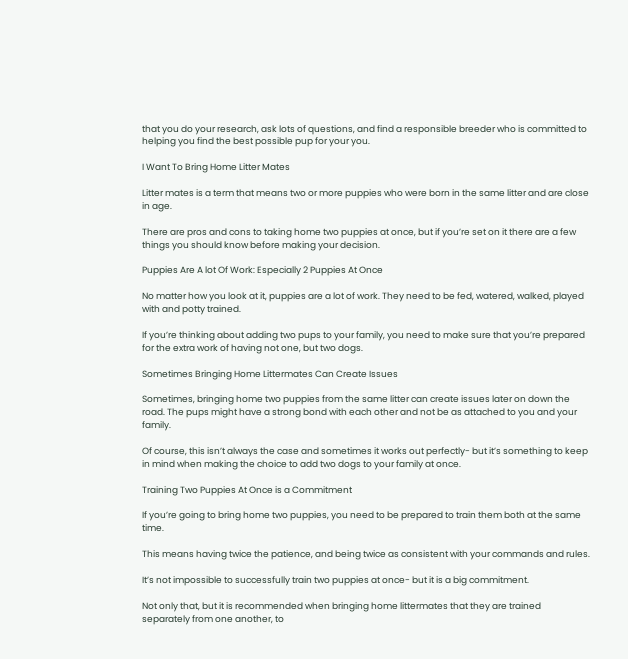that you do your research, ask lots of questions, and find a responsible breeder who is committed to helping you find the best possible pup for your you.

I Want To Bring Home Litter Mates

Litter mates is a term that means two or more puppies who were born in the same litter and are close in age.

There are pros and cons to taking home two puppies at once, but if you’re set on it there are a few things you should know before making your decision.

Puppies Are A lot Of Work: Especially 2 Puppies At Once

No matter how you look at it, puppies are a lot of work. They need to be fed, watered, walked, played with and potty trained.

If you’re thinking about adding two pups to your family, you need to make sure that you’re prepared for the extra work of having not one, but two dogs.

Sometimes Bringing Home Littermates Can Create Issues

Sometimes, bringing home two puppies from the same litter can create issues later on down the road. The pups might have a strong bond with each other and not be as attached to you and your family.

Of course, this isn’t always the case and sometimes it works out perfectly- but it’s something to keep in mind when making the choice to add two dogs to your family at once.

Training Two Puppies At Once is a Commitment

If you’re going to bring home two puppies, you need to be prepared to train them both at the same time.

This means having twice the patience, and being twice as consistent with your commands and rules.

It’s not impossible to successfully train two puppies at once- but it is a big commitment.

Not only that, but it is recommended when bringing home littermates that they are trained separately from one another, to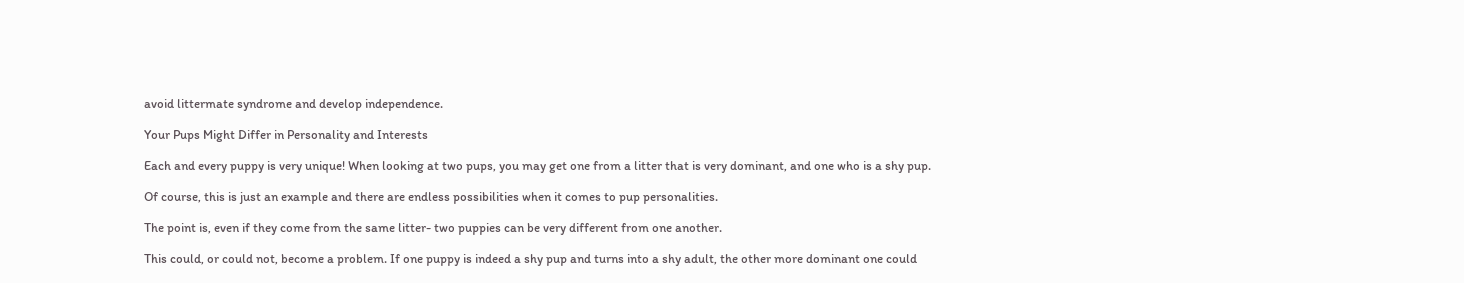avoid littermate syndrome and develop independence.

Your Pups Might Differ in Personality and Interests

Each and every puppy is very unique! When looking at two pups, you may get one from a litter that is very dominant, and one who is a shy pup.

Of course, this is just an example and there are endless possibilities when it comes to pup personalities.

The point is, even if they come from the same litter- two puppies can be very different from one another.

This could, or could not, become a problem. If one puppy is indeed a shy pup and turns into a shy adult, the other more dominant one could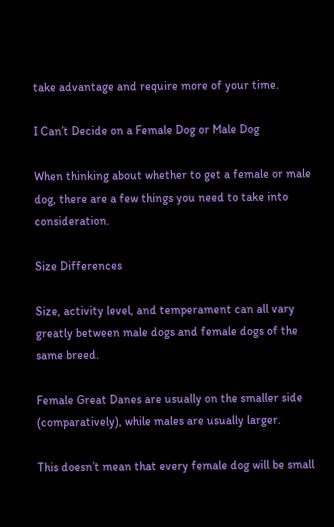take advantage and require more of your time.

I Can’t Decide on a Female Dog or Male Dog

When thinking about whether to get a female or male dog, there are a few things you need to take into consideration.

Size Differences

Size, activity level, and temperament can all vary greatly between male dogs and female dogs of the same breed.

Female Great Danes are usually on the smaller side (comparatively), while males are usually larger.

This doesn’t mean that every female dog will be small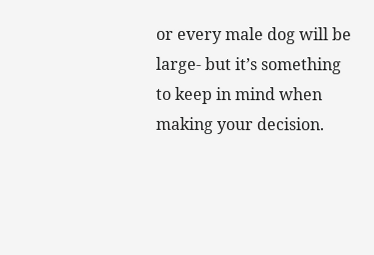or every male dog will be large- but it’s something to keep in mind when making your decision.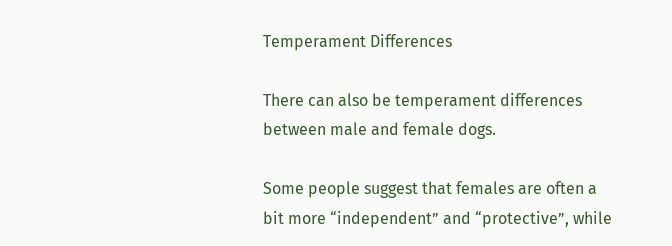Temperament Differences

There can also be temperament differences between male and female dogs.

Some people suggest that females are often a bit more “independent” and “protective”, while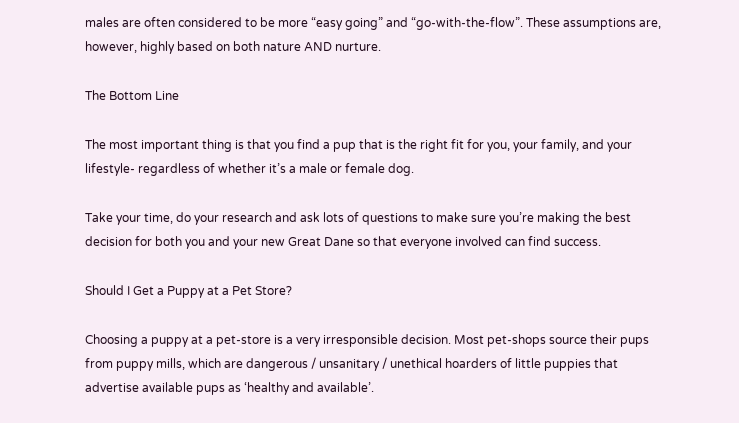males are often considered to be more “easy going” and “go-with-the-flow”. These assumptions are, however, highly based on both nature AND nurture.

The Bottom Line

The most important thing is that you find a pup that is the right fit for you, your family, and your lifestyle- regardless of whether it’s a male or female dog.

Take your time, do your research and ask lots of questions to make sure you’re making the best decision for both you and your new Great Dane so that everyone involved can find success.

Should I Get a Puppy at a Pet Store?

Choosing a puppy at a pet-store is a very irresponsible decision. Most pet-shops source their pups from puppy mills, which are dangerous / unsanitary / unethical hoarders of little puppies that advertise available pups as ‘healthy and available’.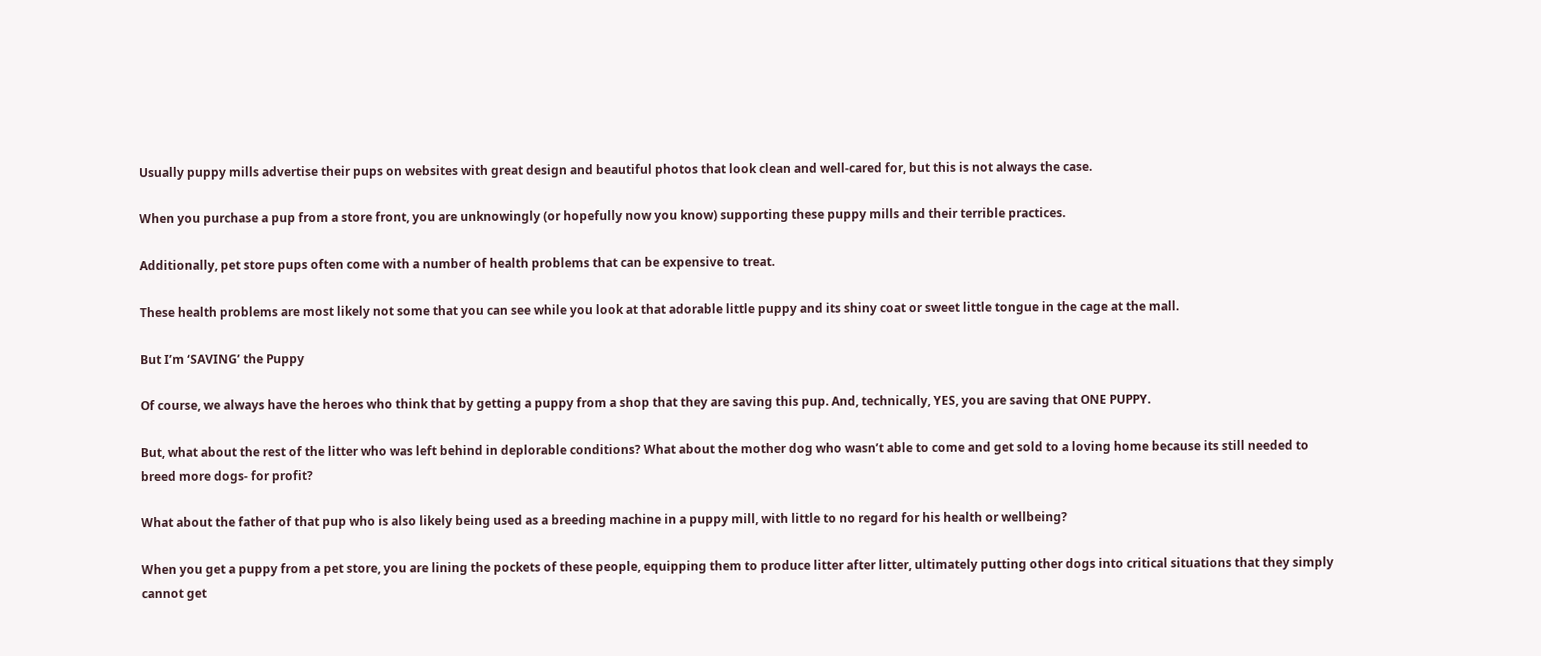Usually puppy mills advertise their pups on websites with great design and beautiful photos that look clean and well-cared for, but this is not always the case.

When you purchase a pup from a store front, you are unknowingly (or hopefully now you know) supporting these puppy mills and their terrible practices.

Additionally, pet store pups often come with a number of health problems that can be expensive to treat.

These health problems are most likely not some that you can see while you look at that adorable little puppy and its shiny coat or sweet little tongue in the cage at the mall.

But I’m ‘SAVING’ the Puppy

Of course, we always have the heroes who think that by getting a puppy from a shop that they are saving this pup. And, technically, YES, you are saving that ONE PUPPY.

But, what about the rest of the litter who was left behind in deplorable conditions? What about the mother dog who wasn’t able to come and get sold to a loving home because its still needed to breed more dogs- for profit?

What about the father of that pup who is also likely being used as a breeding machine in a puppy mill, with little to no regard for his health or wellbeing?

When you get a puppy from a pet store, you are lining the pockets of these people, equipping them to produce litter after litter, ultimately putting other dogs into critical situations that they simply cannot get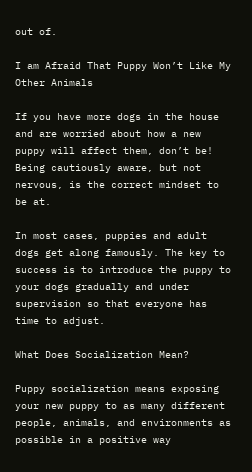out of.

I am Afraid That Puppy Won’t Like My Other Animals

If you have more dogs in the house and are worried about how a new puppy will affect them, don’t be! Being cautiously aware, but not nervous, is the correct mindset to be at.

In most cases, puppies and adult dogs get along famously. The key to success is to introduce the puppy to your dogs gradually and under supervision so that everyone has time to adjust.

What Does Socialization Mean?

Puppy socialization means exposing your new puppy to as many different people, animals, and environments as possible in a positive way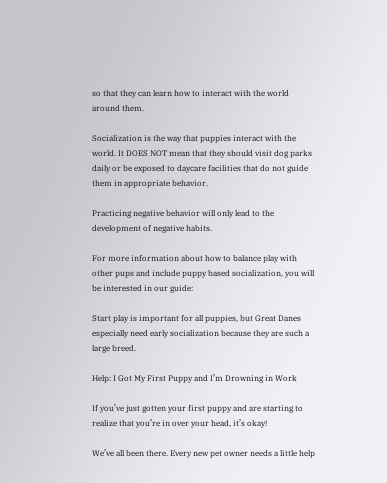so that they can learn how to interact with the world around them.

Socialization is the way that puppies interact with the world. It DOES NOT mean that they should visit dog parks daily or be exposed to daycare facilities that do not guide them in appropriate behavior.

Practicing negative behavior will only lead to the development of negative habits.

For more information about how to balance play with other pups and include puppy based socialization, you will be interested in our guide:

Start play is important for all puppies, but Great Danes especially need early socialization because they are such a large breed.

Help: I Got My First Puppy and I’m Drowning in Work

If you’ve just gotten your first puppy and are starting to realize that you’re in over your head, it’s okay!

We’ve all been there. Every new pet owner needs a little help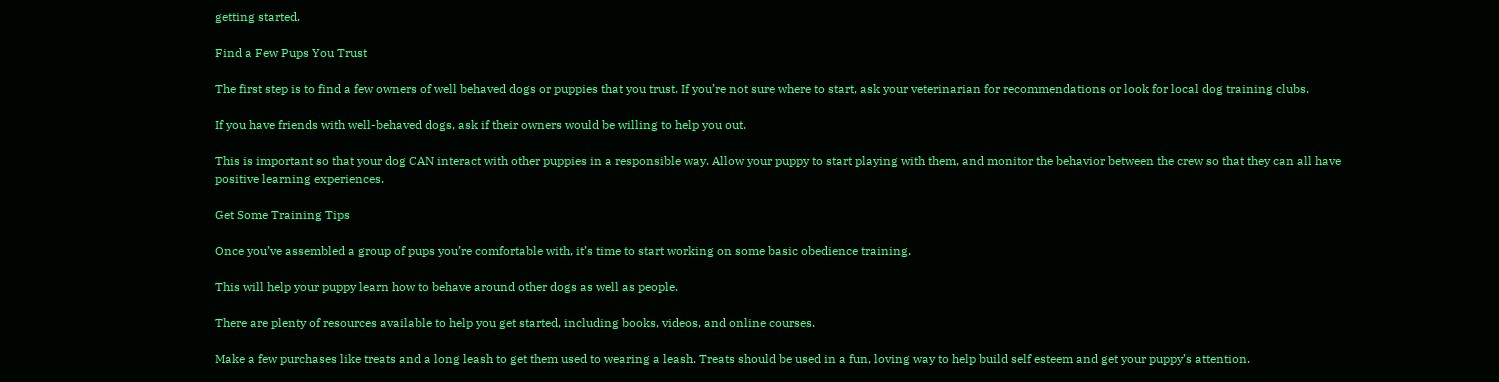getting started.

Find a Few Pups You Trust

The first step is to find a few owners of well behaved dogs or puppies that you trust. If you’re not sure where to start, ask your veterinarian for recommendations or look for local dog training clubs.

If you have friends with well-behaved dogs, ask if their owners would be willing to help you out.

This is important so that your dog CAN interact with other puppies in a responsible way. Allow your puppy to start playing with them, and monitor the behavior between the crew so that they can all have positive learning experiences.

Get Some Training Tips

Once you’ve assembled a group of pups you’re comfortable with, it’s time to start working on some basic obedience training.

This will help your puppy learn how to behave around other dogs as well as people.

There are plenty of resources available to help you get started, including books, videos, and online courses.

Make a few purchases like treats and a long leash to get them used to wearing a leash. Treats should be used in a fun, loving way to help build self esteem and get your puppy’s attention.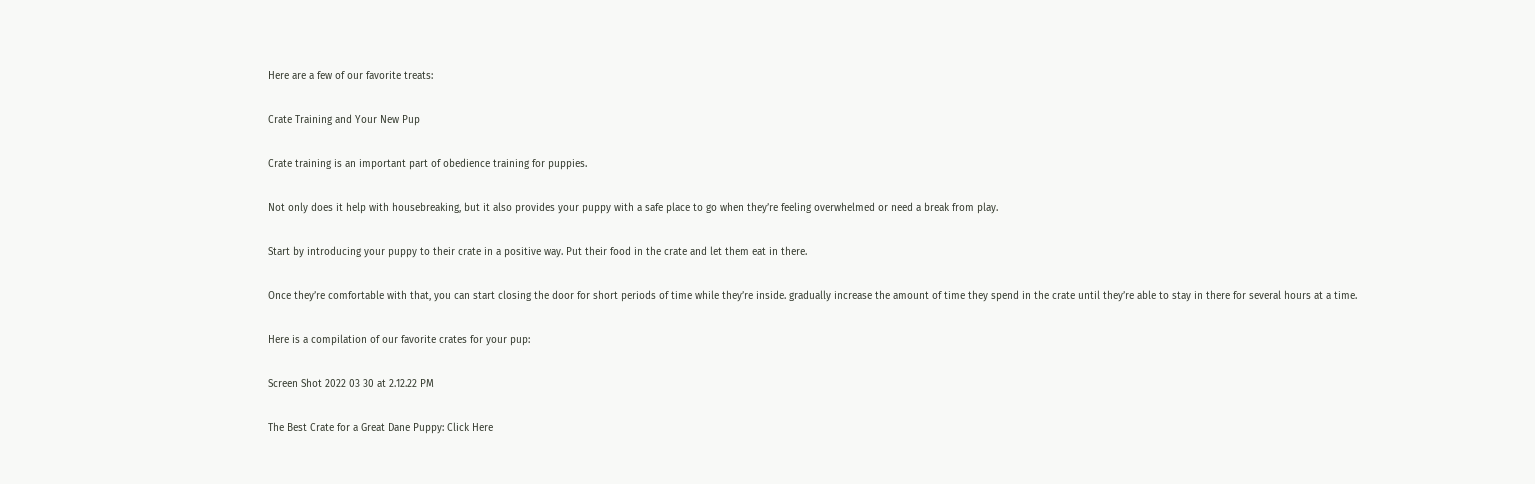Here are a few of our favorite treats:

Crate Training and Your New Pup

Crate training is an important part of obedience training for puppies.

Not only does it help with housebreaking, but it also provides your puppy with a safe place to go when they’re feeling overwhelmed or need a break from play.

Start by introducing your puppy to their crate in a positive way. Put their food in the crate and let them eat in there.

Once they’re comfortable with that, you can start closing the door for short periods of time while they’re inside. gradually increase the amount of time they spend in the crate until they’re able to stay in there for several hours at a time.

Here is a compilation of our favorite crates for your pup:

Screen Shot 2022 03 30 at 2.12.22 PM

The Best Crate for a Great Dane Puppy: Click Here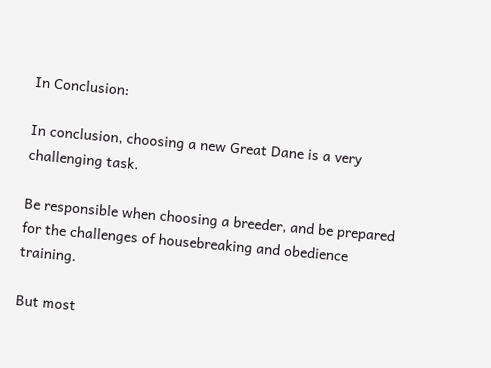In Conclusion:

In conclusion, choosing a new Great Dane is a very challenging task.

Be responsible when choosing a breeder, and be prepared for the challenges of housebreaking and obedience training.

But most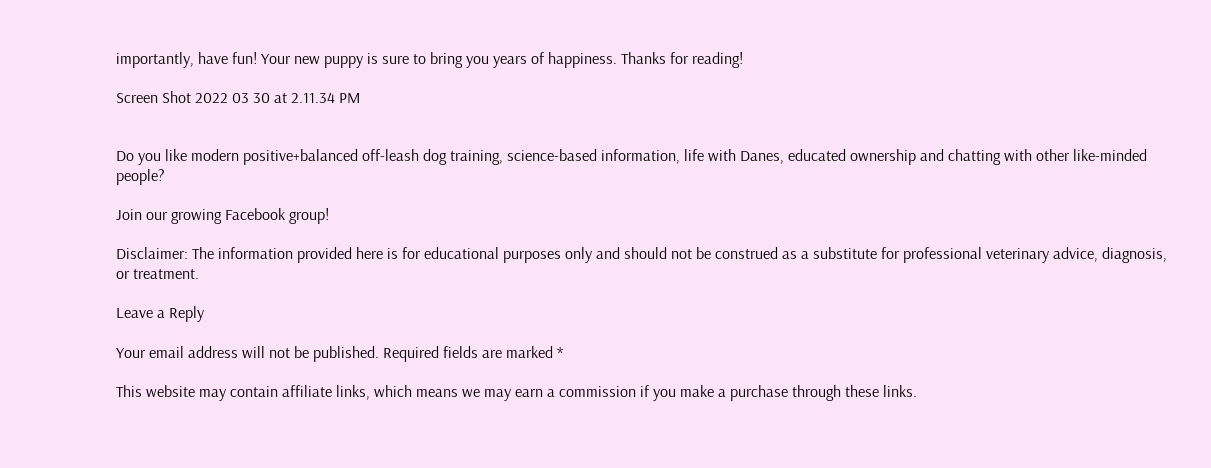importantly, have fun! Your new puppy is sure to bring you years of happiness. Thanks for reading!

Screen Shot 2022 03 30 at 2.11.34 PM


Do you like modern positive+balanced off-leash dog training, science-based information, life with Danes, educated ownership and chatting with other like-minded people?

Join our growing Facebook group!

Disclaimer: The information provided here is for educational purposes only and should not be construed as a substitute for professional veterinary advice, diagnosis, or treatment.

Leave a Reply

Your email address will not be published. Required fields are marked *

This website may contain affiliate links, which means we may earn a commission if you make a purchase through these links.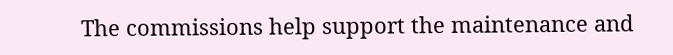The commissions help support the maintenance and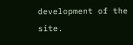development of the site.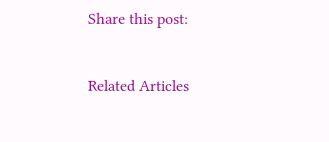Share this post:


Related Articles